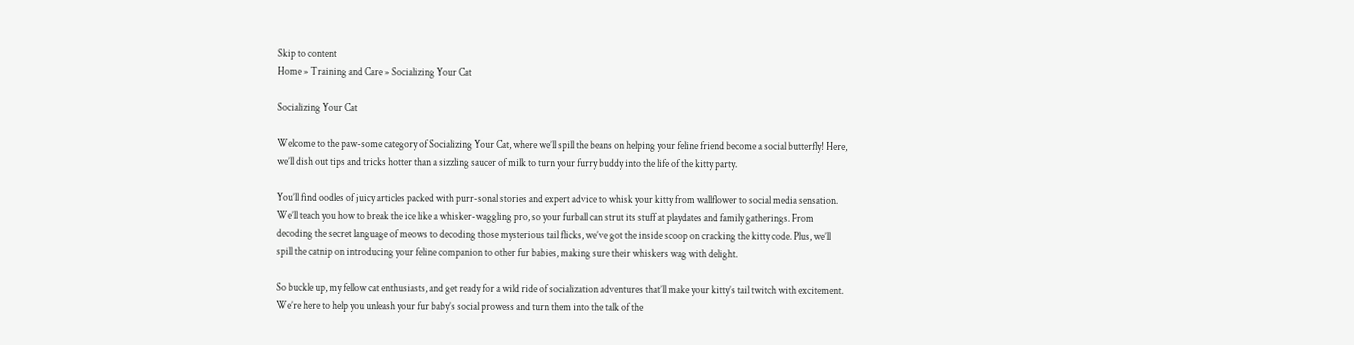Skip to content
Home » Training and Care » Socializing Your Cat

Socializing Your Cat

Welcome to the paw-some category of Socializing Your Cat, where we’ll spill the beans on helping your feline friend become a social butterfly! Here, we’ll dish out tips and tricks hotter than a sizzling saucer of milk to turn your furry buddy into the life of the kitty party.

You’ll find oodles of juicy articles packed with purr-sonal stories and expert advice to whisk your kitty from wallflower to social media sensation. We’ll teach you how to break the ice like a whisker-waggling pro, so your furball can strut its stuff at playdates and family gatherings. From decoding the secret language of meows to decoding those mysterious tail flicks, we’ve got the inside scoop on cracking the kitty code. Plus, we’ll spill the catnip on introducing your feline companion to other fur babies, making sure their whiskers wag with delight.

So buckle up, my fellow cat enthusiasts, and get ready for a wild ride of socialization adventures that’ll make your kitty’s tail twitch with excitement. We’re here to help you unleash your fur baby’s social prowess and turn them into the talk of the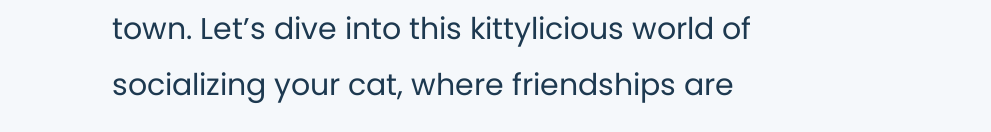town. Let’s dive into this kittylicious world of socializing your cat, where friendships are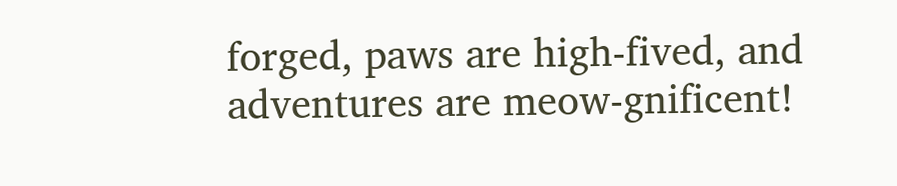forged, paws are high-fived, and adventures are meow-gnificent!